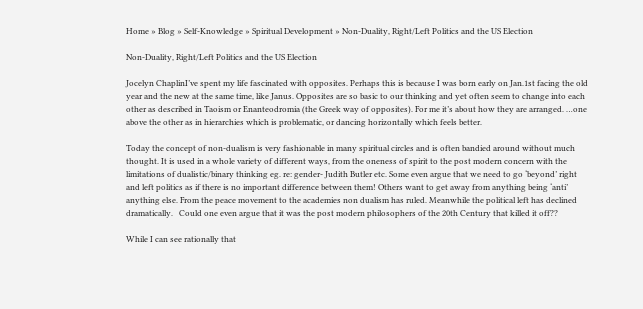Home » Blog » Self-Knowledge » Spiritual Development » Non-Duality, Right/Left Politics and the US Election

Non-Duality, Right/Left Politics and the US Election

Jocelyn ChaplinI’ve spent my life fascinated with opposites. Perhaps this is because I was born early on Jan.1st facing the old year and the new at the same time, like Janus. Opposites are so basic to our thinking and yet often seem to change into each other as described in Taoism or Enanteodromia (the Greek way of opposites). For me it’s about how they are arranged. …one above the other as in hierarchies which is problematic, or dancing horizontally which feels better.

Today the concept of non-dualism is very fashionable in many spiritual circles and is often bandied around without much thought. It is used in a whole variety of different ways, from the oneness of spirit to the post modern concern with the limitations of dualistic/binary thinking eg. re: gender- Judith Butler etc. Some even argue that we need to go ‘beyond’ right and left politics as if there is no important difference between them! Others want to get away from anything being ‘anti’ anything else. From the peace movement to the academies non dualism has ruled. Meanwhile the political left has declined dramatically.   Could one even argue that it was the post modern philosophers of the 20th Century that killed it off??

While I can see rationally that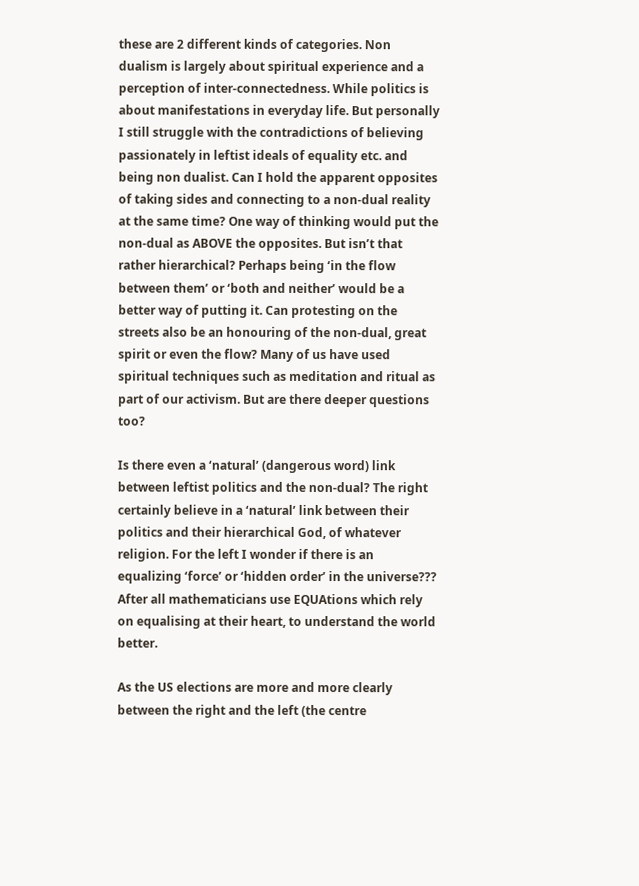these are 2 different kinds of categories. Non dualism is largely about spiritual experience and a perception of inter-connectedness. While politics is about manifestations in everyday life. But personally I still struggle with the contradictions of believing passionately in leftist ideals of equality etc. and being non dualist. Can I hold the apparent opposites of taking sides and connecting to a non-dual reality at the same time? One way of thinking would put the non-dual as ABOVE the opposites. But isn’t that rather hierarchical? Perhaps being ‘in the flow between them’ or ‘both and neither’ would be a better way of putting it. Can protesting on the streets also be an honouring of the non-dual, great spirit or even the flow? Many of us have used spiritual techniques such as meditation and ritual as part of our activism. But are there deeper questions too?

Is there even a ‘natural’ (dangerous word) link between leftist politics and the non-dual? The right certainly believe in a ‘natural’ link between their politics and their hierarchical God, of whatever religion. For the left I wonder if there is an equalizing ‘force’ or ‘hidden order’ in the universe??? After all mathematicians use EQUAtions which rely on equalising at their heart, to understand the world better.

As the US elections are more and more clearly between the right and the left (the centre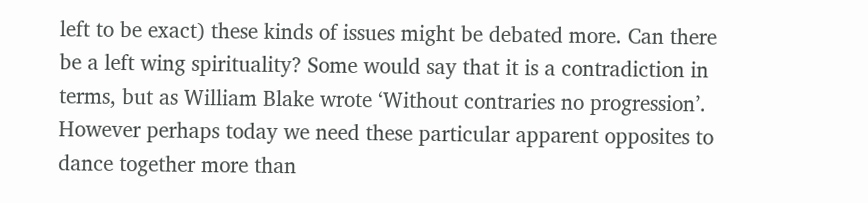left to be exact) these kinds of issues might be debated more. Can there be a left wing spirituality? Some would say that it is a contradiction in terms, but as William Blake wrote ‘Without contraries no progression’. However perhaps today we need these particular apparent opposites to dance together more than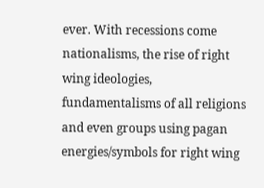ever. With recessions come nationalisms, the rise of right wing ideologies, fundamentalisms of all religions and even groups using pagan energies/symbols for right wing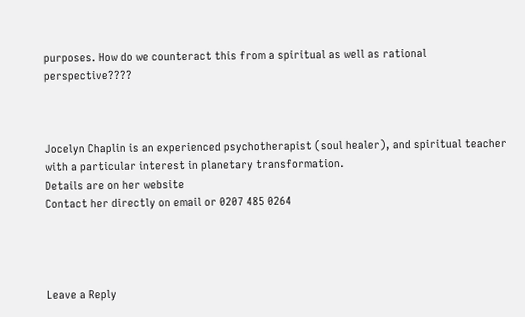purposes. How do we counteract this from a spiritual as well as rational perspective????



Jocelyn Chaplin is an experienced psychotherapist (soul healer), and spiritual teacher with a particular interest in planetary transformation.
Details are on her website
Contact her directly on email or 0207 485 0264




Leave a Reply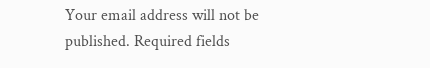Your email address will not be published. Required fields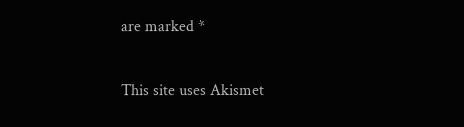are marked *

This site uses Akismet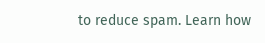to reduce spam. Learn how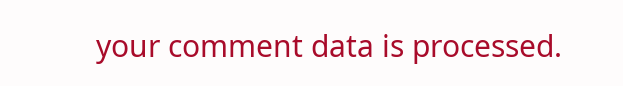your comment data is processed.